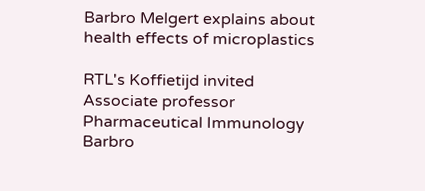Barbro Melgert explains about health effects of microplastics

RTL's Koffietijd invited Associate professor Pharmaceutical Immunology Barbro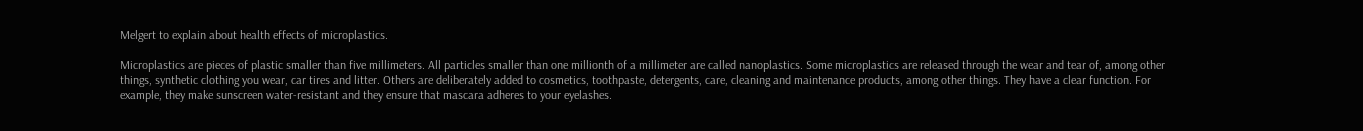Melgert to explain about health effects of microplastics.

Microplastics are pieces of plastic smaller than five millimeters. All particles smaller than one millionth of a millimeter are called nanoplastics. Some microplastics are released through the wear and tear of, among other things, synthetic clothing you wear, car tires and litter. Others are deliberately added to cosmetics, toothpaste, detergents, care, cleaning and maintenance products, among other things. They have a clear function. For example, they make sunscreen water-resistant and they ensure that mascara adheres to your eyelashes.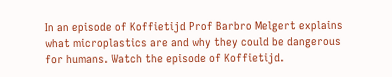In an episode of Koffietijd Prof Barbro Melgert explains what microplastics are and why they could be dangerous for humans. Watch the episode of Koffietijd.